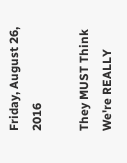Friday, August 26, 2016

They MUST Think We're REALLY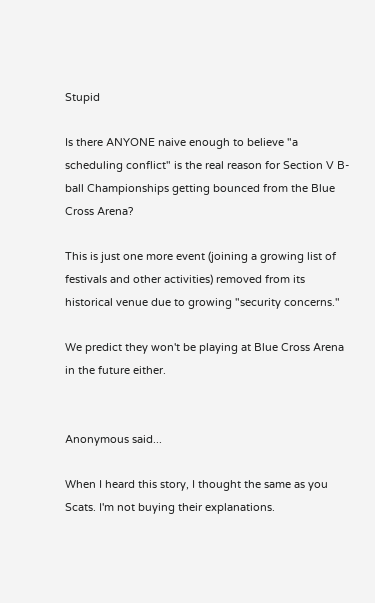Stupid

Is there ANYONE naive enough to believe "a scheduling conflict" is the real reason for Section V B-ball Championships getting bounced from the Blue Cross Arena?

This is just one more event (joining a growing list of festivals and other activities) removed from its historical venue due to growing "security concerns."

We predict they won't be playing at Blue Cross Arena in the future either.


Anonymous said...

When I heard this story, I thought the same as you Scats. I'm not buying their explanations.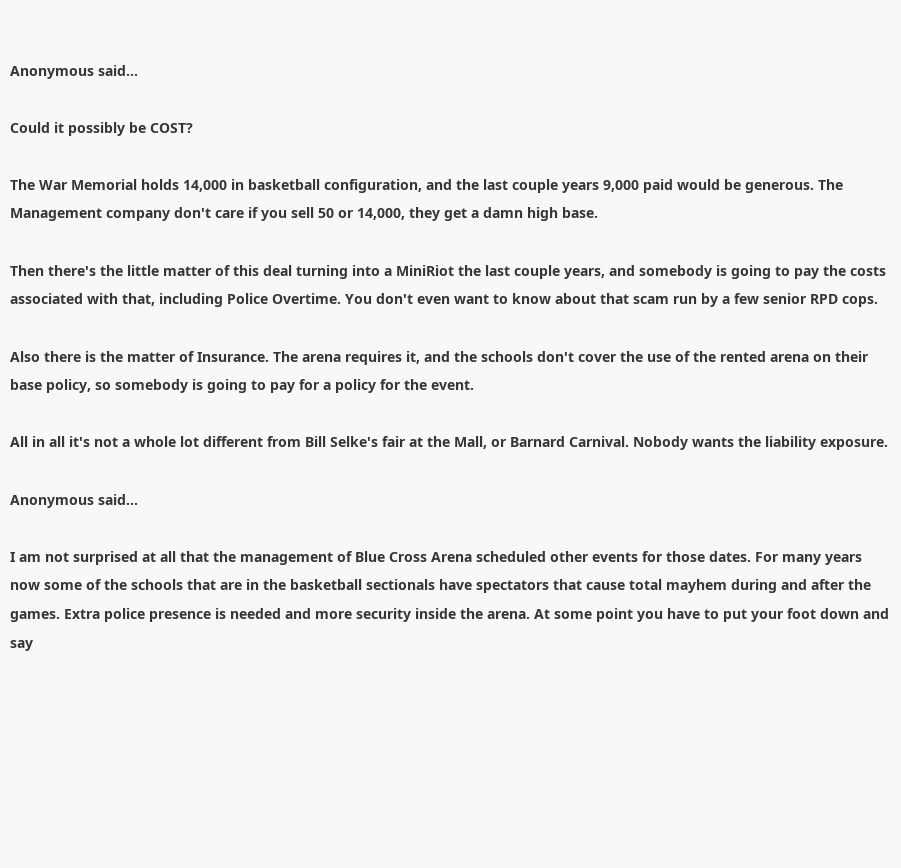Anonymous said...

Could it possibly be COST?

The War Memorial holds 14,000 in basketball configuration, and the last couple years 9,000 paid would be generous. The Management company don't care if you sell 50 or 14,000, they get a damn high base.

Then there's the little matter of this deal turning into a MiniRiot the last couple years, and somebody is going to pay the costs associated with that, including Police Overtime. You don't even want to know about that scam run by a few senior RPD cops.

Also there is the matter of Insurance. The arena requires it, and the schools don't cover the use of the rented arena on their base policy, so somebody is going to pay for a policy for the event.

All in all it's not a whole lot different from Bill Selke's fair at the Mall, or Barnard Carnival. Nobody wants the liability exposure.

Anonymous said...

I am not surprised at all that the management of Blue Cross Arena scheduled other events for those dates. For many years now some of the schools that are in the basketball sectionals have spectators that cause total mayhem during and after the games. Extra police presence is needed and more security inside the arena. At some point you have to put your foot down and say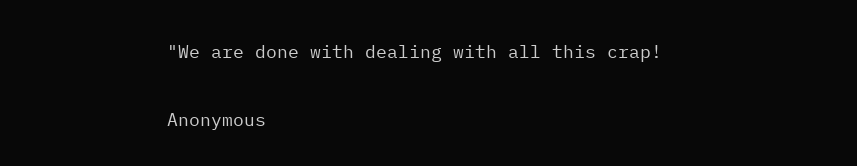"We are done with dealing with all this crap!

Anonymous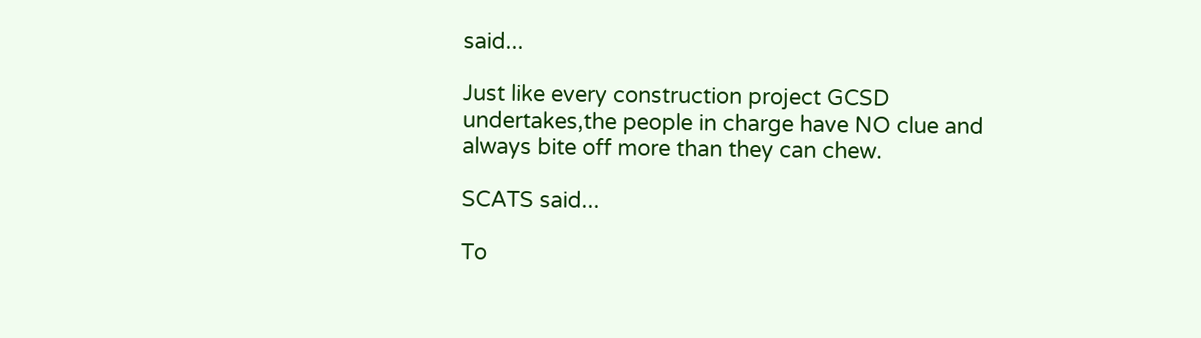said...

Just like every construction project GCSD undertakes,the people in charge have NO clue and always bite off more than they can chew.

SCATS said...

To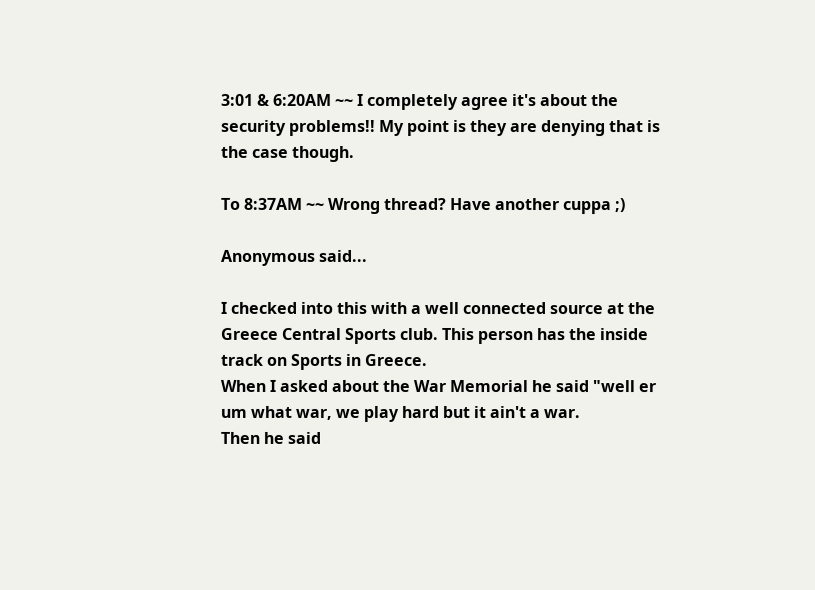3:01 & 6:20AM ~~ I completely agree it's about the security problems!! My point is they are denying that is the case though.

To 8:37AM ~~ Wrong thread? Have another cuppa ;)

Anonymous said...

I checked into this with a well connected source at the Greece Central Sports club. This person has the inside track on Sports in Greece.
When I asked about the War Memorial he said "well er um what war, we play hard but it ain't a war.
Then he said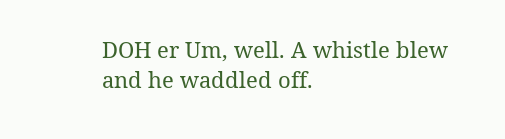DOH er Um, well. A whistle blew and he waddled off.